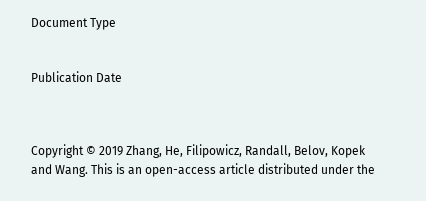Document Type


Publication Date



Copyright © 2019 Zhang, He, Filipowicz, Randall, Belov, Kopek and Wang. This is an open-access article distributed under the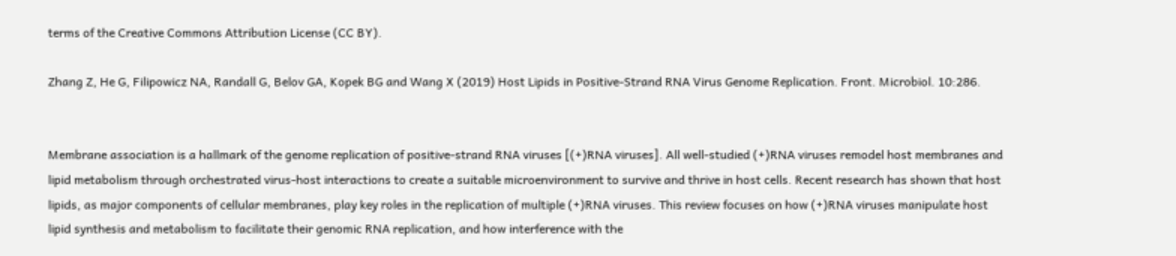terms of the Creative Commons Attribution License (CC BY).

Zhang Z, He G, Filipowicz NA, Randall G, Belov GA, Kopek BG and Wang X (2019) Host Lipids in Positive-Strand RNA Virus Genome Replication. Front. Microbiol. 10:286.


Membrane association is a hallmark of the genome replication of positive-strand RNA viruses [(+)RNA viruses]. All well-studied (+)RNA viruses remodel host membranes and lipid metabolism through orchestrated virus-host interactions to create a suitable microenvironment to survive and thrive in host cells. Recent research has shown that host lipids, as major components of cellular membranes, play key roles in the replication of multiple (+)RNA viruses. This review focuses on how (+)RNA viruses manipulate host lipid synthesis and metabolism to facilitate their genomic RNA replication, and how interference with the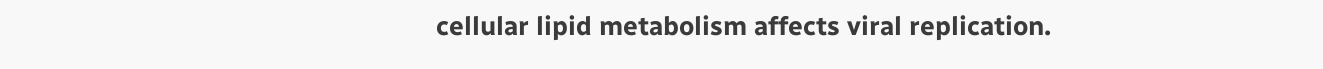cellular lipid metabolism affects viral replication.